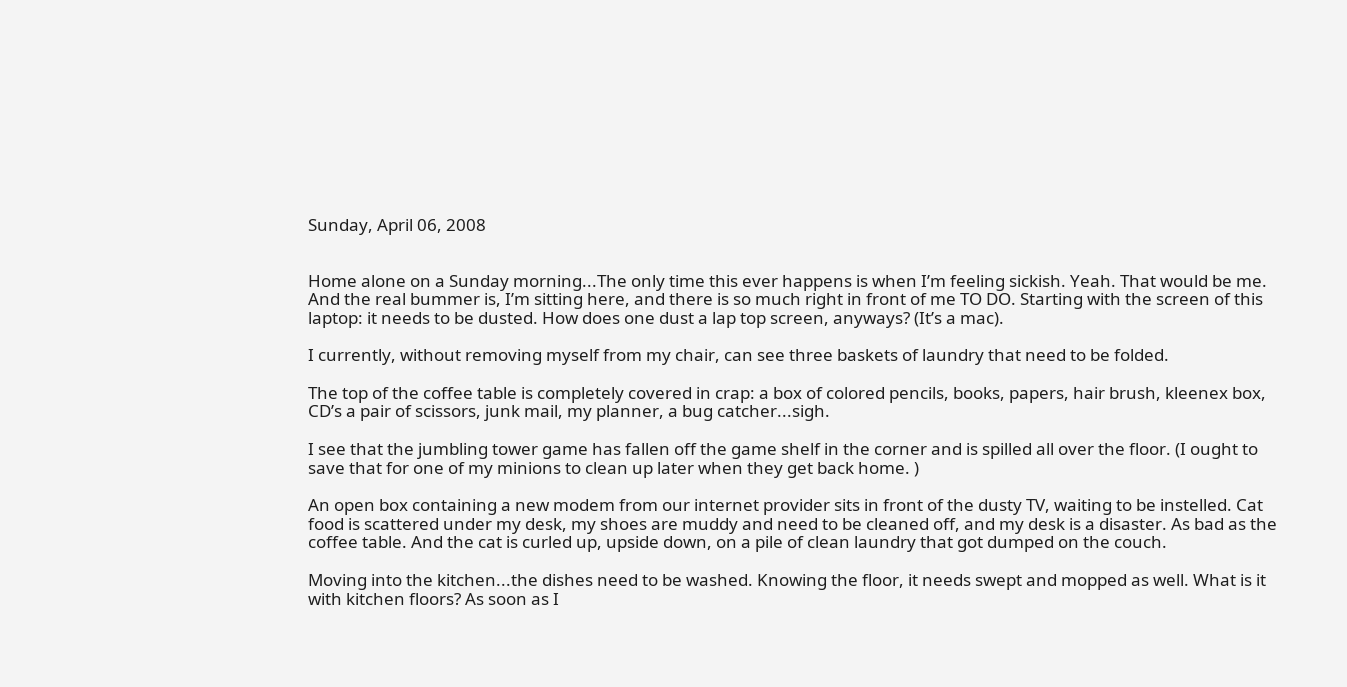Sunday, April 06, 2008


Home alone on a Sunday morning...The only time this ever happens is when I’m feeling sickish. Yeah. That would be me. And the real bummer is, I’m sitting here, and there is so much right in front of me TO DO. Starting with the screen of this laptop: it needs to be dusted. How does one dust a lap top screen, anyways? (It’s a mac).

I currently, without removing myself from my chair, can see three baskets of laundry that need to be folded.

The top of the coffee table is completely covered in crap: a box of colored pencils, books, papers, hair brush, kleenex box, CD’s a pair of scissors, junk mail, my planner, a bug catcher...sigh.

I see that the jumbling tower game has fallen off the game shelf in the corner and is spilled all over the floor. (I ought to save that for one of my minions to clean up later when they get back home. )

An open box containing a new modem from our internet provider sits in front of the dusty TV, waiting to be instelled. Cat food is scattered under my desk, my shoes are muddy and need to be cleaned off, and my desk is a disaster. As bad as the coffee table. And the cat is curled up, upside down, on a pile of clean laundry that got dumped on the couch.

Moving into the kitchen...the dishes need to be washed. Knowing the floor, it needs swept and mopped as well. What is it with kitchen floors? As soon as I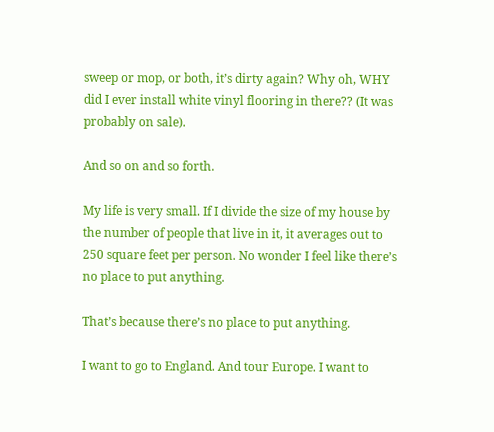sweep or mop, or both, it’s dirty again? Why oh, WHY did I ever install white vinyl flooring in there?? (It was probably on sale).

And so on and so forth.

My life is very small. If I divide the size of my house by the number of people that live in it, it averages out to 250 square feet per person. No wonder I feel like there’s no place to put anything.

That’s because there’s no place to put anything.

I want to go to England. And tour Europe. I want to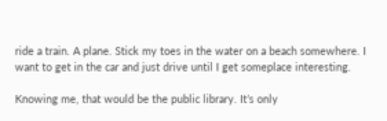ride a train. A plane. Stick my toes in the water on a beach somewhere. I want to get in the car and just drive until I get someplace interesting.

Knowing me, that would be the public library. It’s only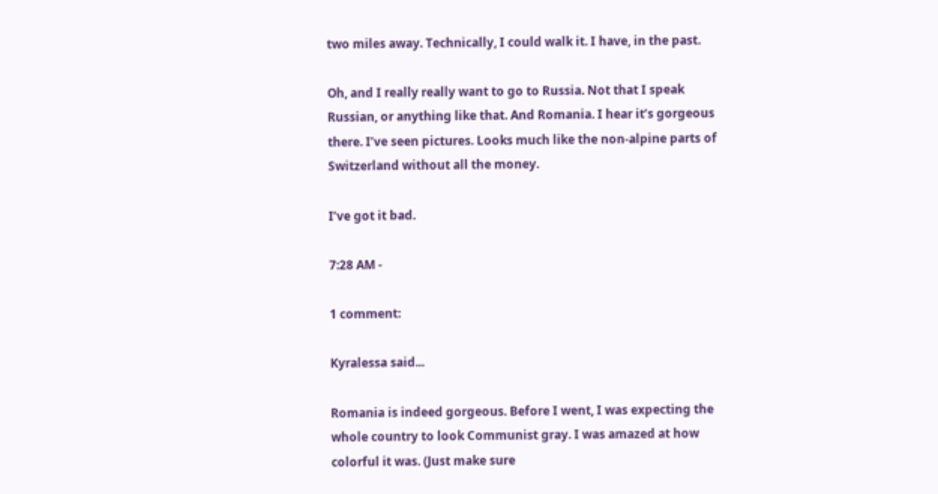two miles away. Technically, I could walk it. I have, in the past.

Oh, and I really really want to go to Russia. Not that I speak Russian, or anything like that. And Romania. I hear it’s gorgeous there. I’ve seen pictures. Looks much like the non-alpine parts of Switzerland without all the money.

I’ve got it bad.

7:28 AM -

1 comment:

Kyralessa said...

Romania is indeed gorgeous. Before I went, I was expecting the whole country to look Communist gray. I was amazed at how colorful it was. (Just make sure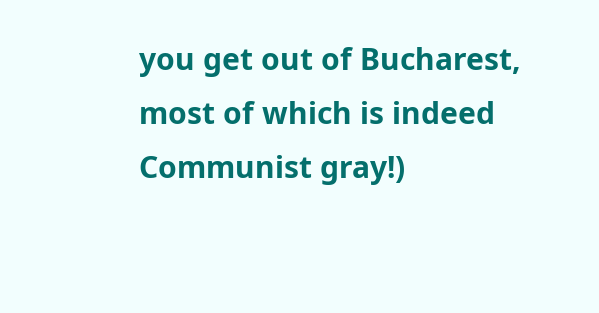you get out of Bucharest, most of which is indeed Communist gray!)